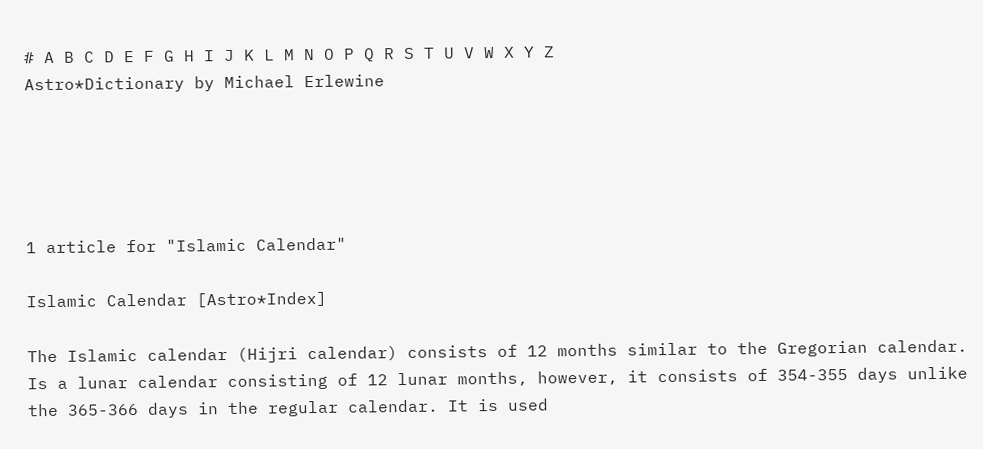# A B C D E F G H I J K L M N O P Q R S T U V W X Y Z
Astro*Dictionary by Michael Erlewine





1 article for "Islamic Calendar"

Islamic Calendar [Astro*Index]

The Islamic calendar (Hijri calendar) consists of 12 months similar to the Gregorian calendar. Is a lunar calendar consisting of 12 lunar months, however, it consists of 354-355 days unlike the 365-366 days in the regular calendar. It is used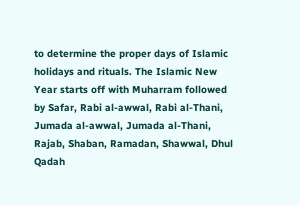to determine the proper days of Islamic holidays and rituals. The Islamic New Year starts off with Muharram followed by Safar, Rabi al-awwal, Rabi al-Thani, Jumada al-awwal, Jumada al-Thani, Rajab, Shaban, Ramadan, Shawwal, Dhul Qadah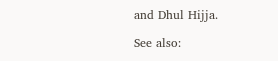and Dhul Hijja.

See also: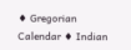♦ Gregorian Calendar ♦ Indian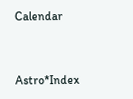Calendar


Astro*Index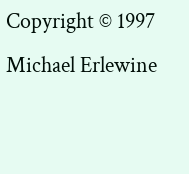Copyright © 1997 Michael Erlewine